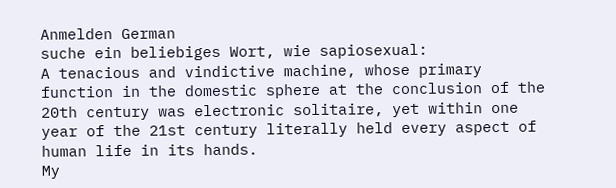Anmelden German
suche ein beliebiges Wort, wie sapiosexual:
A tenacious and vindictive machine, whose primary function in the domestic sphere at the conclusion of the 20th century was electronic solitaire, yet within one year of the 21st century literally held every aspect of human life in its hands.
My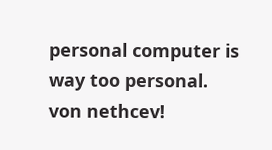personal computer is way too personal.
von nethcev!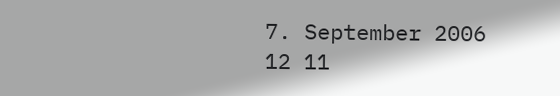7. September 2006
12 11